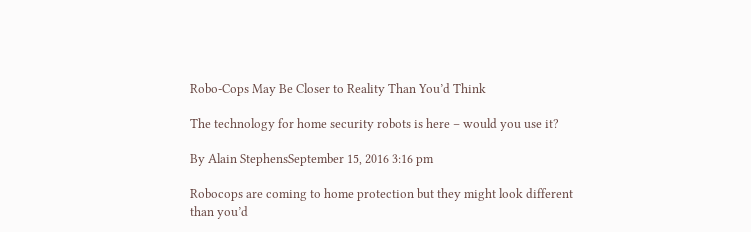Robo-Cops May Be Closer to Reality Than You’d Think

The technology for home security robots is here – would you use it?

By Alain StephensSeptember 15, 2016 3:16 pm

Robocops are coming to home protection but they might look different than you’d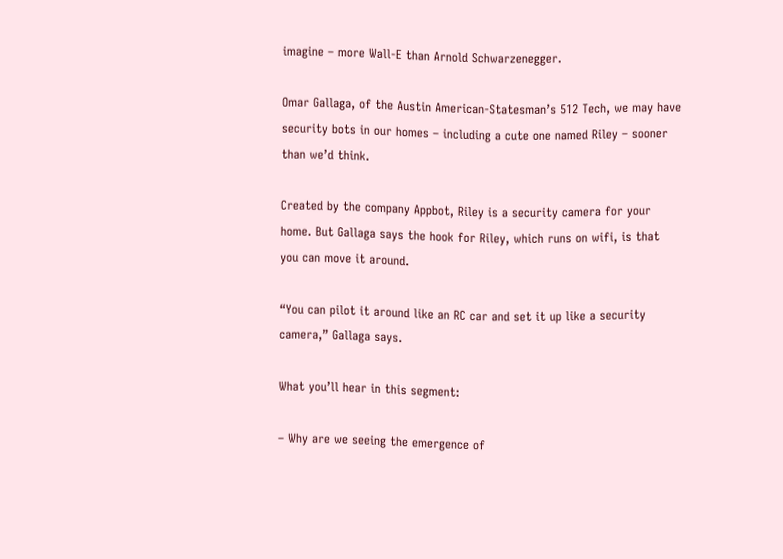imagine – more Wall-E than Arnold Schwarzenegger.

Omar Gallaga, of the Austin American-Statesman’s 512 Tech, we may have security bots in our homes – including a cute one named Riley – sooner than we’d think.

Created by the company Appbot, Riley is a security camera for your home. But Gallaga says the hook for Riley, which runs on wifi, is that you can move it around.

“You can pilot it around like an RC car and set it up like a security camera,” Gallaga says.

What you’ll hear in this segment:

– Why are we seeing the emergence of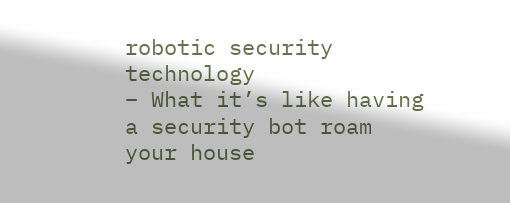robotic security technology
– What it’s like having a security bot roam your house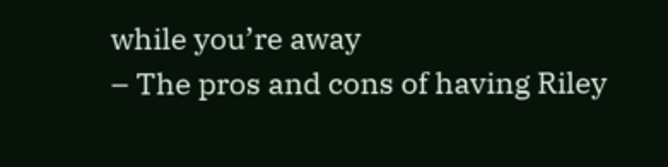while you’re away
– The pros and cons of having Riley